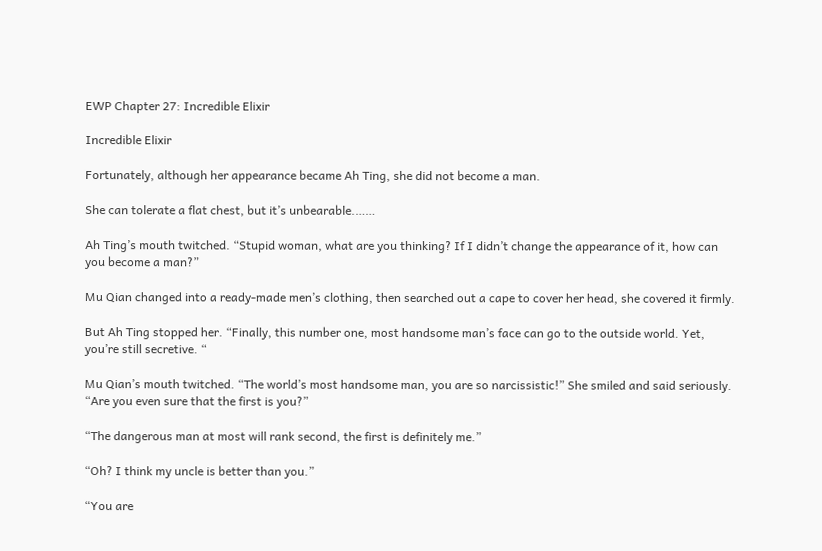EWP Chapter 27: Incredible Elixir

Incredible Elixir

Fortunately, although her appearance became Ah Ting, she did not become a man.

She can tolerate a flat chest, but it’s unbearable.……

Ah Ting’s mouth twitched. “Stupid woman, what are you thinking? If I didn’t change the appearance of it, how can you become a man?”

Mu Qian changed into a ready-made men’s clothing, then searched out a cape to cover her head, she covered it firmly.

But Ah Ting stopped her. “Finally, this number one, most handsome man’s face can go to the outside world. Yet, you’re still secretive. “

Mu Qian’s mouth twitched. “The world’s most handsome man, you are so narcissistic!” She smiled and said seriously. “Are you even sure that the first is you?”

“The dangerous man at most will rank second, the first is definitely me.”

“Oh? I think my uncle is better than you.”

“You are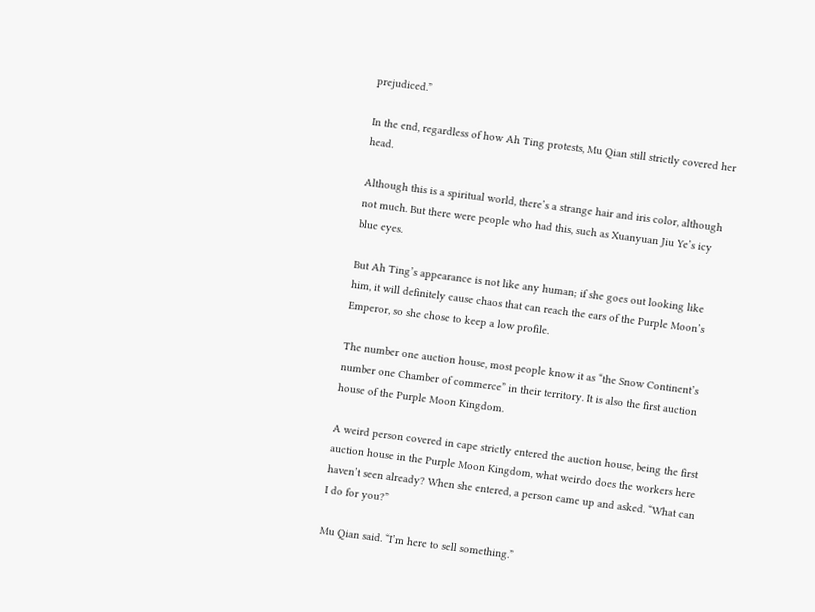prejudiced.”

In the end, regardless of how Ah Ting protests, Mu Qian still strictly covered her head.

Although this is a spiritual world, there’s a strange hair and iris color, although not much. But there were people who had this, such as Xuanyuan Jiu Ye’s icy blue eyes.

But Ah Ting’s appearance is not like any human; if she goes out looking like him, it will definitely cause chaos that can reach the ears of the Purple Moon’s Emperor, so she chose to keep a low profile.

The number one auction house, most people know it as “the Snow Continent’s number one Chamber of commerce” in their territory. It is also the first auction house of the Purple Moon Kingdom.

A weird person covered in cape strictly entered the auction house, being the first auction house in the Purple Moon Kingdom, what weirdo does the workers here haven’t seen already? When she entered, a person came up and asked. “What can I do for you?”

Mu Qian said. “I’m here to sell something.”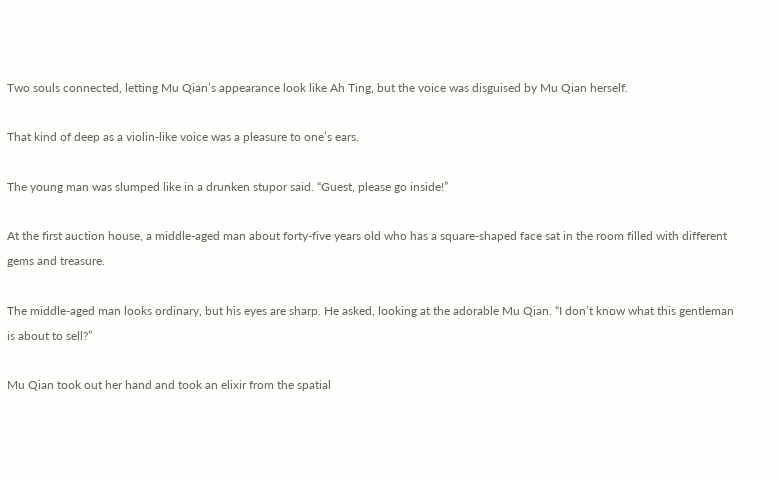Two souls connected, letting Mu Qian’s appearance look like Ah Ting, but the voice was disguised by Mu Qian herself.

That kind of deep as a violin-like voice was a pleasure to one’s ears.

The young man was slumped like in a drunken stupor said. “Guest, please go inside!”

At the first auction house, a middle-aged man about forty-five years old who has a square-shaped face sat in the room filled with different gems and treasure.

The middle-aged man looks ordinary, but his eyes are sharp. He asked, looking at the adorable Mu Qian. “I don’t know what this gentleman is about to sell?”

Mu Qian took out her hand and took an elixir from the spatial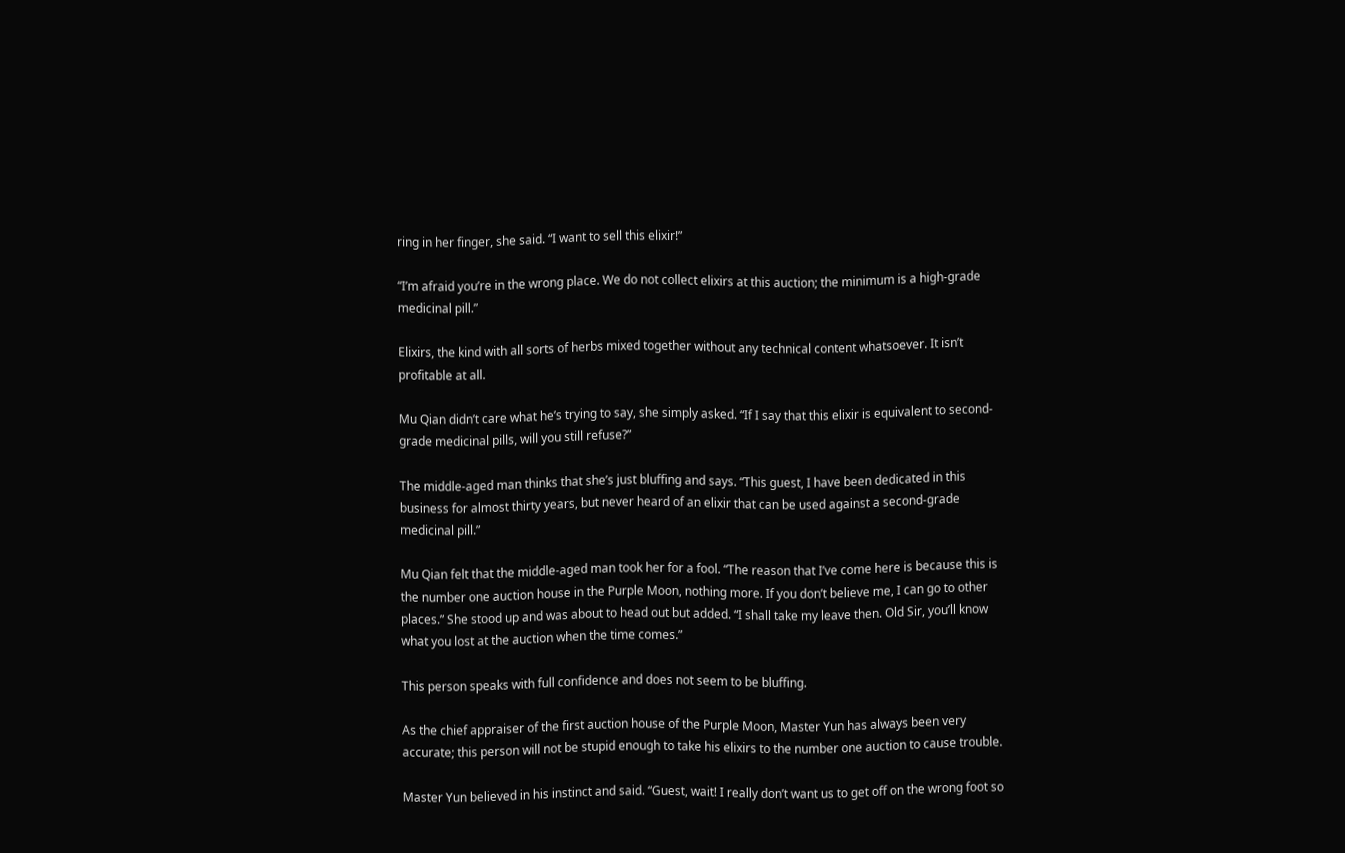ring in her finger, she said. “I want to sell this elixir!”

“I’m afraid you’re in the wrong place. We do not collect elixirs at this auction; the minimum is a high-grade medicinal pill.”

Elixirs, the kind with all sorts of herbs mixed together without any technical content whatsoever. It isn’t profitable at all.

Mu Qian didn’t care what he’s trying to say, she simply asked. “If I say that this elixir is equivalent to second-grade medicinal pills, will you still refuse?”

The middle-aged man thinks that she’s just bluffing and says. “This guest, I have been dedicated in this business for almost thirty years, but never heard of an elixir that can be used against a second-grade medicinal pill.”

Mu Qian felt that the middle-aged man took her for a fool. “The reason that I’ve come here is because this is the number one auction house in the Purple Moon, nothing more. If you don’t believe me, I can go to other places.” She stood up and was about to head out but added. “I shall take my leave then. Old Sir, you’ll know what you lost at the auction when the time comes.”

This person speaks with full confidence and does not seem to be bluffing.

As the chief appraiser of the first auction house of the Purple Moon, Master Yun has always been very accurate; this person will not be stupid enough to take his elixirs to the number one auction to cause trouble.

Master Yun believed in his instinct and said. “Guest, wait! I really don’t want us to get off on the wrong foot so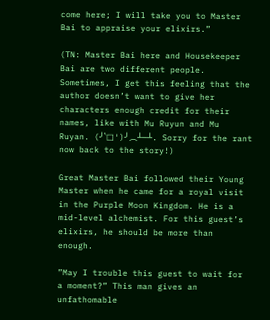come here; I will take you to Master Bai to appraise your elixirs.”

(TN: Master Bai here and Housekeeper Bai are two different people. Sometimes, I get this feeling that the author doesn’t want to give her characters enough credit for their names, like with Mu Ruyun and Mu Ruyan. (╯‵□′)╯︵┴─┴. Sorry for the rant now back to the story!)

Great Master Bai followed their Young Master when he came for a royal visit in the Purple Moon Kingdom. He is a mid-level alchemist. For this guest’s elixirs, he should be more than enough.

”May I trouble this guest to wait for a moment?” This man gives an unfathomable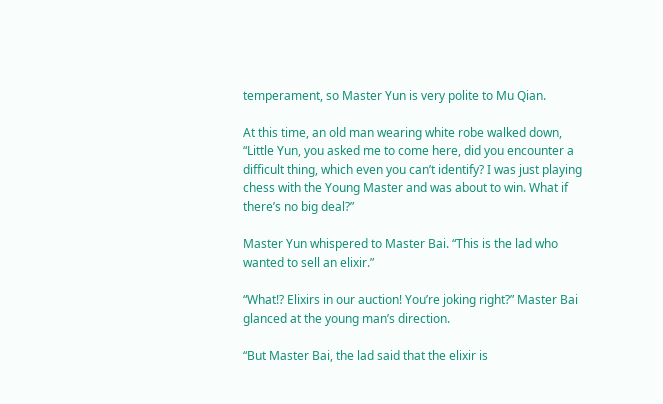temperament, so Master Yun is very polite to Mu Qian.

At this time, an old man wearing white robe walked down, “Little Yun, you asked me to come here, did you encounter a difficult thing, which even you can’t identify? I was just playing chess with the Young Master and was about to win. What if there’s no big deal?”

Master Yun whispered to Master Bai. “This is the lad who wanted to sell an elixir.”

“What!? Elixirs in our auction! You’re joking right?” Master Bai glanced at the young man’s direction.

“But Master Bai, the lad said that the elixir is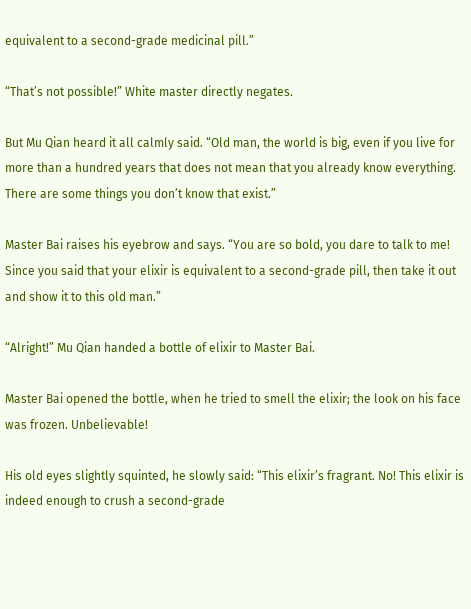equivalent to a second-grade medicinal pill.”

“That’s not possible!” White master directly negates.

But Mu Qian heard it all calmly said. “Old man, the world is big, even if you live for more than a hundred years that does not mean that you already know everything. There are some things you don’t know that exist.”

Master Bai raises his eyebrow and says. “You are so bold, you dare to talk to me! Since you said that your elixir is equivalent to a second-grade pill, then take it out and show it to this old man.”

“Alright!” Mu Qian handed a bottle of elixir to Master Bai.

Master Bai opened the bottle, when he tried to smell the elixir; the look on his face was frozen. Unbelievable!

His old eyes slightly squinted, he slowly said: “This elixir’s fragrant. No! This elixir is indeed enough to crush a second-grade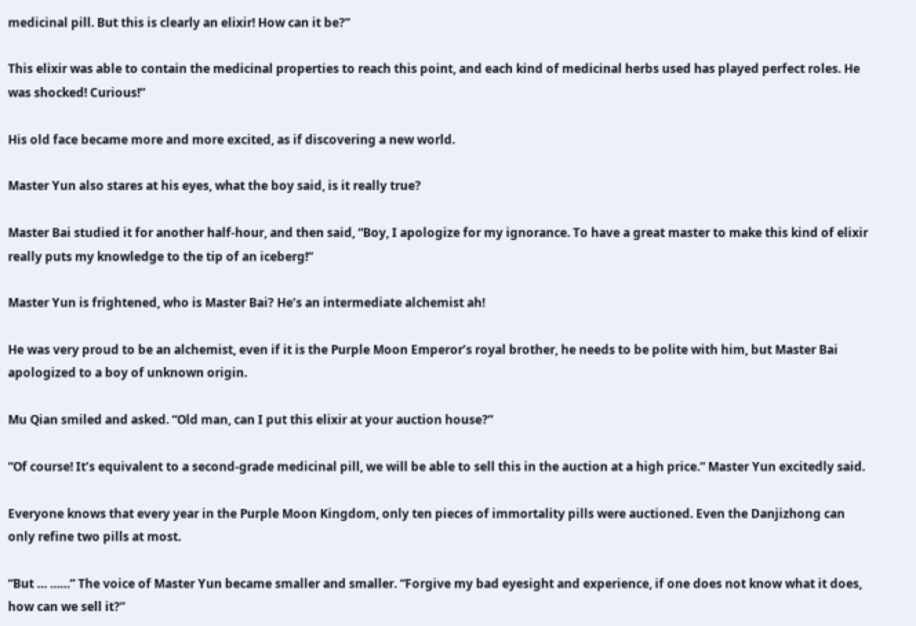medicinal pill. But this is clearly an elixir! How can it be?”

This elixir was able to contain the medicinal properties to reach this point, and each kind of medicinal herbs used has played perfect roles. He was shocked! Curious!”

His old face became more and more excited, as if discovering a new world.

Master Yun also stares at his eyes, what the boy said, is it really true?

Master Bai studied it for another half-hour, and then said, “Boy, I apologize for my ignorance. To have a great master to make this kind of elixir really puts my knowledge to the tip of an iceberg!”

Master Yun is frightened, who is Master Bai? He’s an intermediate alchemist ah!

He was very proud to be an alchemist, even if it is the Purple Moon Emperor’s royal brother, he needs to be polite with him, but Master Bai apologized to a boy of unknown origin.

Mu Qian smiled and asked. “Old man, can I put this elixir at your auction house?”

“Of course! It’s equivalent to a second-grade medicinal pill, we will be able to sell this in the auction at a high price.” Master Yun excitedly said.

Everyone knows that every year in the Purple Moon Kingdom, only ten pieces of immortality pills were auctioned. Even the Danjizhong can only refine two pills at most.

“But … ……” The voice of Master Yun became smaller and smaller. “Forgive my bad eyesight and experience, if one does not know what it does, how can we sell it?”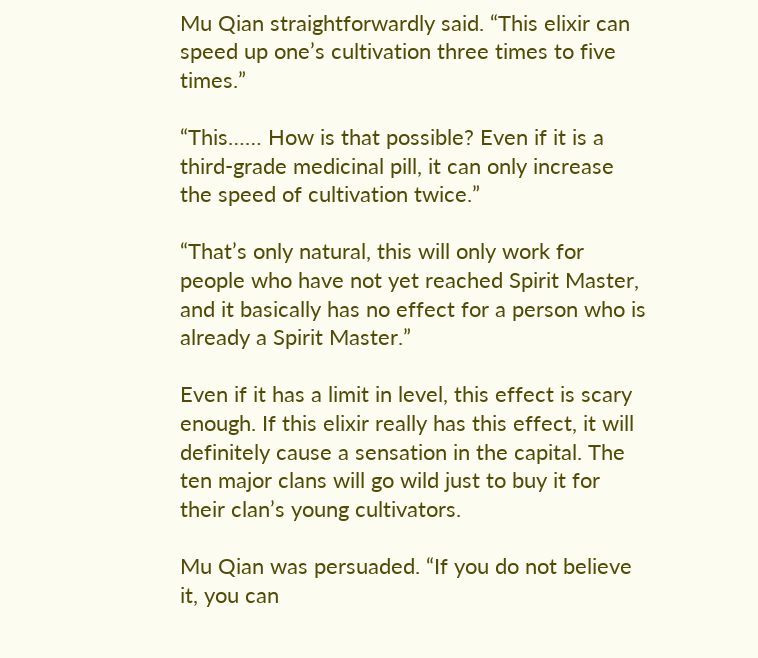Mu Qian straightforwardly said. “This elixir can speed up one’s cultivation three times to five times.”

“This…… How is that possible? Even if it is a third-grade medicinal pill, it can only increase the speed of cultivation twice.”

“That’s only natural, this will only work for people who have not yet reached Spirit Master, and it basically has no effect for a person who is already a Spirit Master.”

Even if it has a limit in level, this effect is scary enough. If this elixir really has this effect, it will definitely cause a sensation in the capital. The ten major clans will go wild just to buy it for their clan’s young cultivators.

Mu Qian was persuaded. “If you do not believe it, you can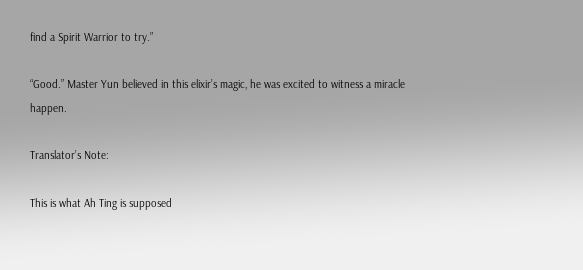find a Spirit Warrior to try.”

“Good.” Master Yun believed in this elixir’s magic, he was excited to witness a miracle happen.

Translator’s Note:

This is what Ah Ting is supposed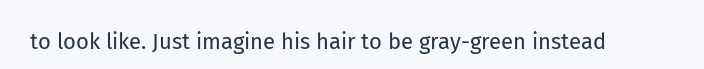to look like. Just imagine his hair to be gray-green instead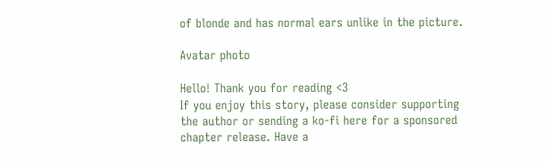of blonde and has normal ears unlike in the picture.

Avatar photo

Hello! Thank you for reading <3
If you enjoy this story, please consider supporting the author or sending a ko-fi here for a sponsored chapter release. Have a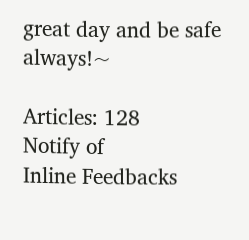great day and be safe always!~

Articles: 128
Notify of
Inline Feedbacks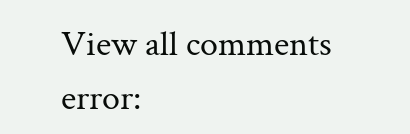View all comments
error: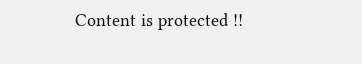Content is protected !!